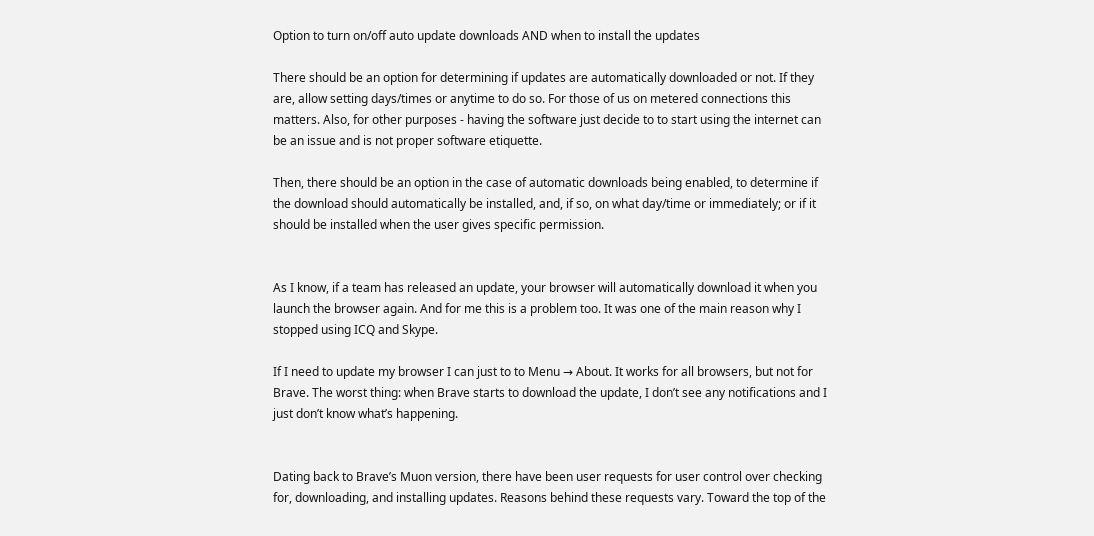Option to turn on/off auto update downloads AND when to install the updates

There should be an option for determining if updates are automatically downloaded or not. If they are, allow setting days/times or anytime to do so. For those of us on metered connections this matters. Also, for other purposes - having the software just decide to to start using the internet can be an issue and is not proper software etiquette.

Then, there should be an option in the case of automatic downloads being enabled, to determine if the download should automatically be installed, and, if so, on what day/time or immediately; or if it should be installed when the user gives specific permission.


As I know, if a team has released an update, your browser will automatically download it when you launch the browser again. And for me this is a problem too. It was one of the main reason why I stopped using ICQ and Skype.

If I need to update my browser I can just to to Menu → About. It works for all browsers, but not for Brave. The worst thing: when Brave starts to download the update, I don’t see any notifications and I just don’t know what’s happening.


Dating back to Brave’s Muon version, there have been user requests for user control over checking for, downloading, and installing updates. Reasons behind these requests vary. Toward the top of the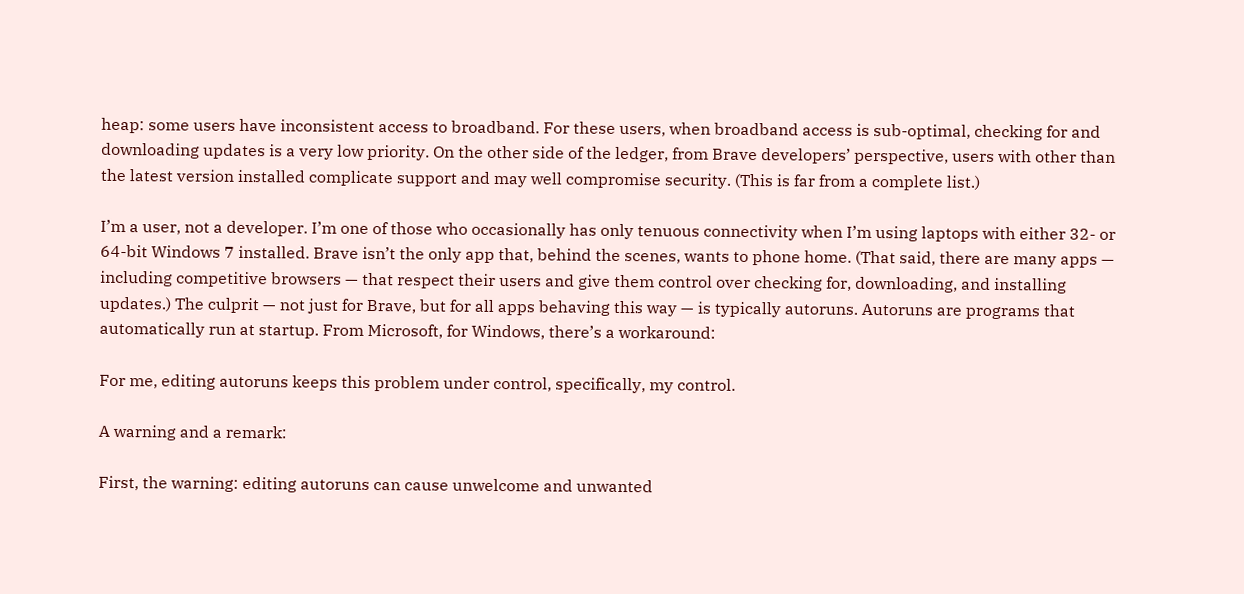heap: some users have inconsistent access to broadband. For these users, when broadband access is sub-optimal, checking for and downloading updates is a very low priority. On the other side of the ledger, from Brave developers’ perspective, users with other than the latest version installed complicate support and may well compromise security. (This is far from a complete list.)

I’m a user, not a developer. I’m one of those who occasionally has only tenuous connectivity when I’m using laptops with either 32- or 64-bit Windows 7 installed. Brave isn’t the only app that, behind the scenes, wants to phone home. (That said, there are many apps — including competitive browsers — that respect their users and give them control over checking for, downloading, and installing updates.) The culprit — not just for Brave, but for all apps behaving this way — is typically autoruns. Autoruns are programs that automatically run at startup. From Microsoft, for Windows, there’s a workaround:

For me, editing autoruns keeps this problem under control, specifically, my control.

A warning and a remark:

First, the warning: editing autoruns can cause unwelcome and unwanted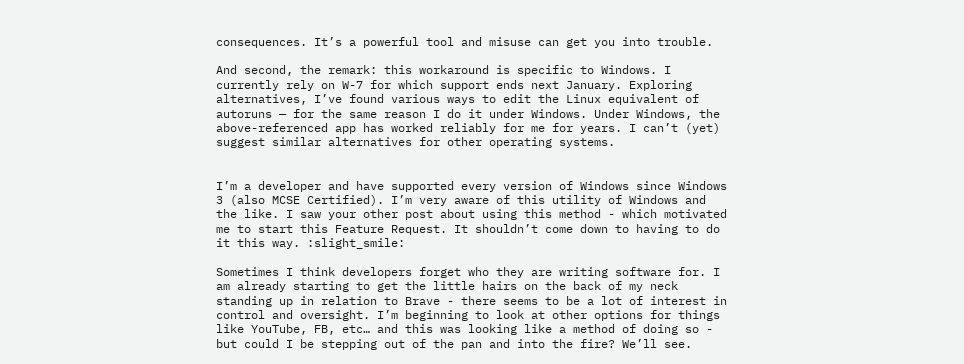consequences. It’s a powerful tool and misuse can get you into trouble.

And second, the remark: this workaround is specific to Windows. I currently rely on W-7 for which support ends next January. Exploring alternatives, I’ve found various ways to edit the Linux equivalent of autoruns — for the same reason I do it under Windows. Under Windows, the above-referenced app has worked reliably for me for years. I can’t (yet) suggest similar alternatives for other operating systems.


I’m a developer and have supported every version of Windows since Windows 3 (also MCSE Certified). I’m very aware of this utility of Windows and the like. I saw your other post about using this method - which motivated me to start this Feature Request. It shouldn’t come down to having to do it this way. :slight_smile:

Sometimes I think developers forget who they are writing software for. I am already starting to get the little hairs on the back of my neck standing up in relation to Brave - there seems to be a lot of interest in control and oversight. I’m beginning to look at other options for things like YouTube, FB, etc… and this was looking like a method of doing so - but could I be stepping out of the pan and into the fire? We’ll see.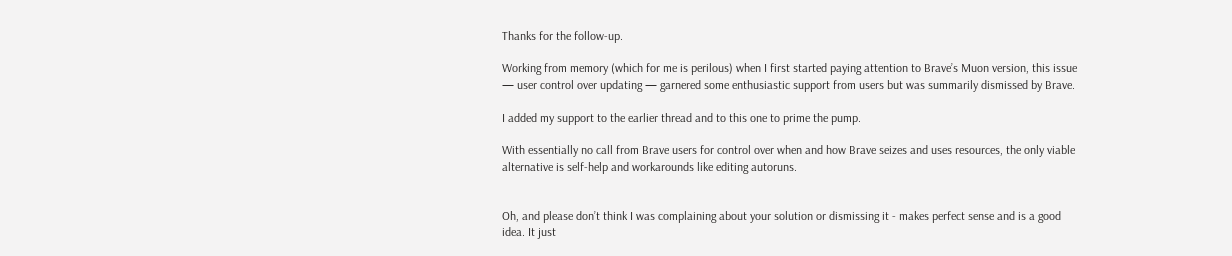Thanks for the follow-up.

Working from memory (which for me is perilous) when I first started paying attention to Brave’s Muon version, this issue — user control over updating — garnered some enthusiastic support from users but was summarily dismissed by Brave.

I added my support to the earlier thread and to this one to prime the pump.

With essentially no call from Brave users for control over when and how Brave seizes and uses resources, the only viable alternative is self-help and workarounds like editing autoruns.


Oh, and please don’t think I was complaining about your solution or dismissing it - makes perfect sense and is a good idea. It just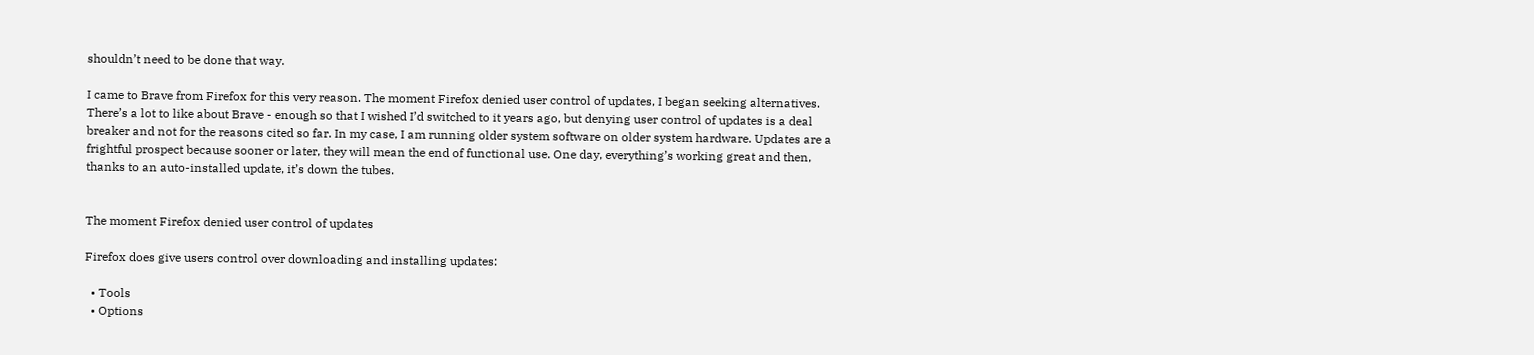shouldn’t need to be done that way.

I came to Brave from Firefox for this very reason. The moment Firefox denied user control of updates, I began seeking alternatives. There’s a lot to like about Brave - enough so that I wished I’d switched to it years ago, but denying user control of updates is a deal breaker and not for the reasons cited so far. In my case, I am running older system software on older system hardware. Updates are a frightful prospect because sooner or later, they will mean the end of functional use. One day, everything’s working great and then, thanks to an auto-installed update, it’s down the tubes.


The moment Firefox denied user control of updates

Firefox does give users control over downloading and installing updates:

  • Tools
  • Options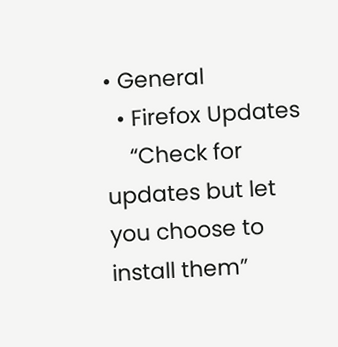• General
  • Firefox Updates
    “Check for updates but let you choose to install them”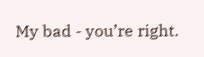My bad - you’re right.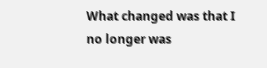What changed was that I no longer was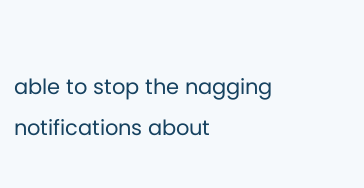able to stop the nagging notifications about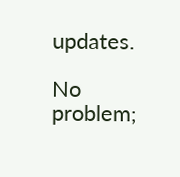updates.

No problem;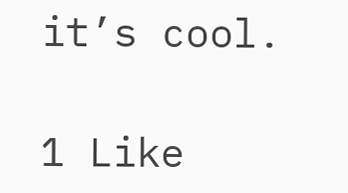it’s cool.

1 Like